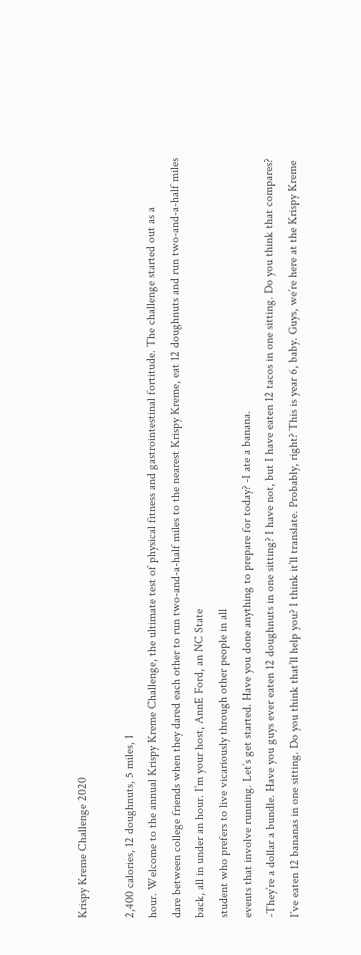Krispy Kreme Challenge 2020

2,400 calories, 12 doughnuts, 5 miles, 1
hour. Welcome to the annual Krispy Kreme Challenge, the ultimate test of physical fitness and gastrointestinal fortitude. The challenge started out as a
dare between college friends when they dared each other to run two-and-a-half miles to the nearest Krispy Kreme, eat 12 doughnuts and run two-and-a-half miles back, all in under an hour. I’m your host, AnnE Ford, an NC State
student who prefers to live vicariously through other people in all
events that involve running. Let’s get started. Have you done anything to prepare for today? -I ate a banana.
-They’re a dollar a bundle. Have you guys ever eaten 12 doughnuts in one sitting? I have not, but I have eaten 12 tacos in one sitting. Do you think that compares? I’ve eaten 12 bananas in one sitting. Do you think that’ll help you? I think it’ll translate. Probably, right? This is year 6, baby. Guys, we’re here at the Krispy Kreme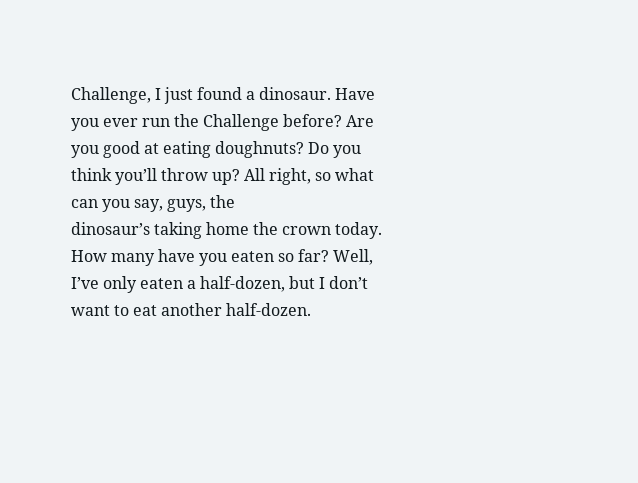Challenge, I just found a dinosaur. Have you ever run the Challenge before? Are you good at eating doughnuts? Do you think you’ll throw up? All right, so what can you say, guys, the
dinosaur’s taking home the crown today. How many have you eaten so far? Well, I’ve only eaten a half-dozen, but I don’t want to eat another half-dozen.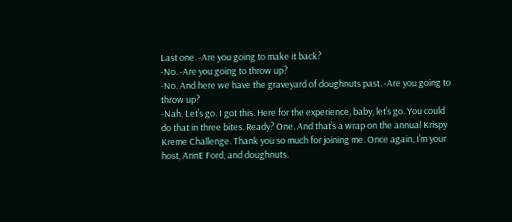Last one. -Are you going to make it back?
-No. -Are you going to throw up?
-No. And here we have the graveyard of doughnuts past. -Are you going to throw up?
-Nah. Let’s go. I got this. Here for the experience, baby, let’s go. You could do that in three bites. Ready? One. And that’s a wrap on the annual Krispy
Kreme Challenge. Thank you so much for joining me. Once again, I’m your host, AnnE Ford, and doughnuts.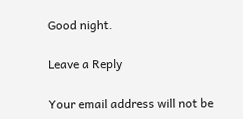Good night.

Leave a Reply

Your email address will not be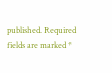published. Required fields are marked *